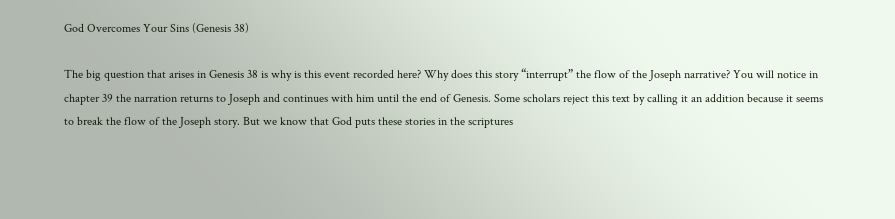God Overcomes Your Sins (Genesis 38)

The big question that arises in Genesis 38 is why is this event recorded here? Why does this story “interrupt” the flow of the Joseph narrative? You will notice in chapter 39 the narration returns to Joseph and continues with him until the end of Genesis. Some scholars reject this text by calling it an addition because it seems to break the flow of the Joseph story. But we know that God puts these stories in the scriptures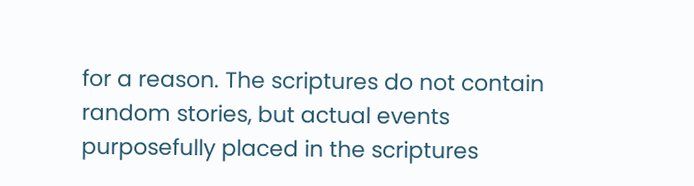for a reason. The scriptures do not contain random stories, but actual events purposefully placed in the scriptures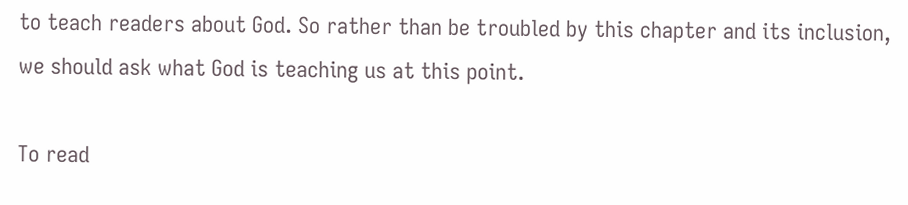to teach readers about God. So rather than be troubled by this chapter and its inclusion, we should ask what God is teaching us at this point.

To read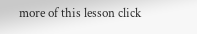more of this lesson click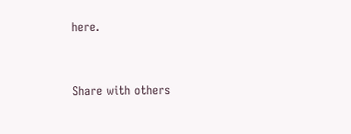here.


Share with others